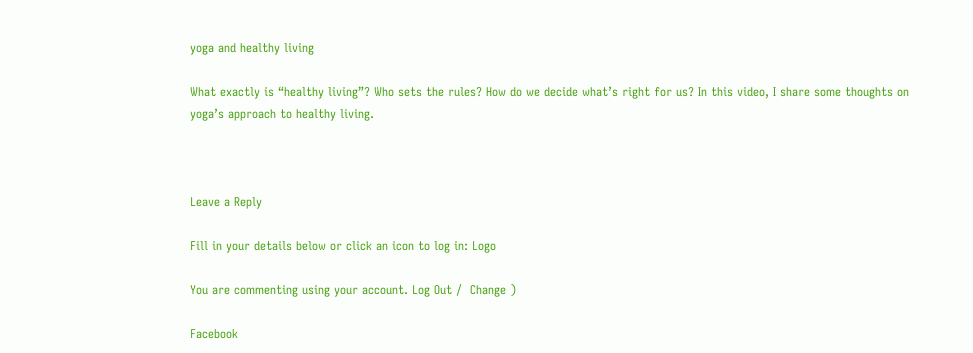yoga and healthy living

What exactly is “healthy living”? Who sets the rules? How do we decide what’s right for us? In this video, I share some thoughts on yoga’s approach to healthy living.



Leave a Reply

Fill in your details below or click an icon to log in: Logo

You are commenting using your account. Log Out /  Change )

Facebook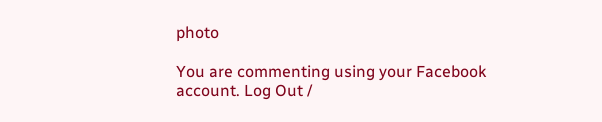photo

You are commenting using your Facebook account. Log Out /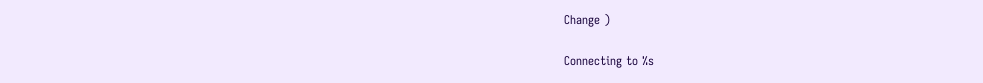Change )

Connecting to %s